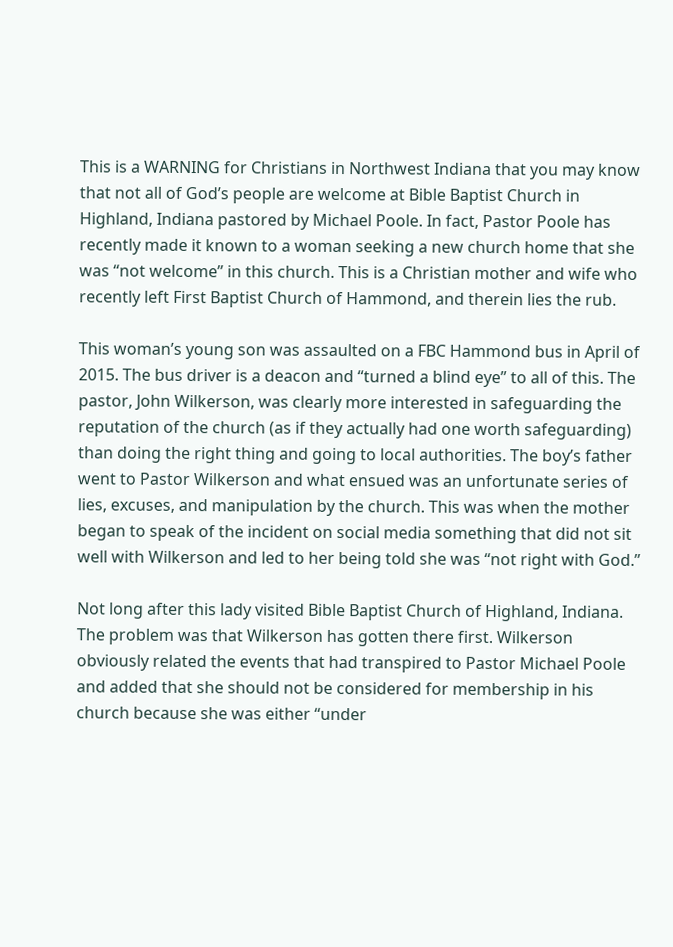This is a WARNING for Christians in Northwest Indiana that you may know that not all of God’s people are welcome at Bible Baptist Church in Highland, Indiana pastored by Michael Poole. In fact, Pastor Poole has recently made it known to a woman seeking a new church home that she was “not welcome” in this church. This is a Christian mother and wife who recently left First Baptist Church of Hammond, and therein lies the rub.

This woman’s young son was assaulted on a FBC Hammond bus in April of 2015. The bus driver is a deacon and “turned a blind eye” to all of this. The pastor, John Wilkerson, was clearly more interested in safeguarding the reputation of the church (as if they actually had one worth safeguarding) than doing the right thing and going to local authorities. The boy’s father went to Pastor Wilkerson and what ensued was an unfortunate series of lies, excuses, and manipulation by the church. This was when the mother began to speak of the incident on social media something that did not sit well with Wilkerson and led to her being told she was “not right with God.”

Not long after this lady visited Bible Baptist Church of Highland, Indiana. The problem was that Wilkerson has gotten there first. Wilkerson obviously related the events that had transpired to Pastor Michael Poole and added that she should not be considered for membership in his church because she was either “under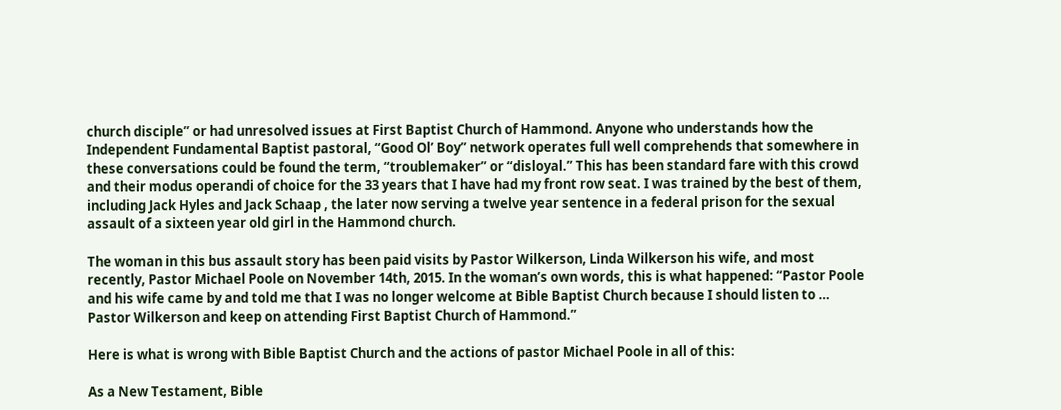church disciple” or had unresolved issues at First Baptist Church of Hammond. Anyone who understands how the Independent Fundamental Baptist pastoral, “Good Ol’ Boy” network operates full well comprehends that somewhere in these conversations could be found the term, “troublemaker” or “disloyal.” This has been standard fare with this crowd and their modus operandi of choice for the 33 years that I have had my front row seat. I was trained by the best of them, including Jack Hyles and Jack Schaap , the later now serving a twelve year sentence in a federal prison for the sexual assault of a sixteen year old girl in the Hammond church.

The woman in this bus assault story has been paid visits by Pastor Wilkerson, Linda Wilkerson his wife, and most recently, Pastor Michael Poole on November 14th, 2015. In the woman’s own words, this is what happened: “Pastor Poole and his wife came by and told me that I was no longer welcome at Bible Baptist Church because I should listen to … Pastor Wilkerson and keep on attending First Baptist Church of Hammond.”

Here is what is wrong with Bible Baptist Church and the actions of pastor Michael Poole in all of this:

As a New Testament, Bible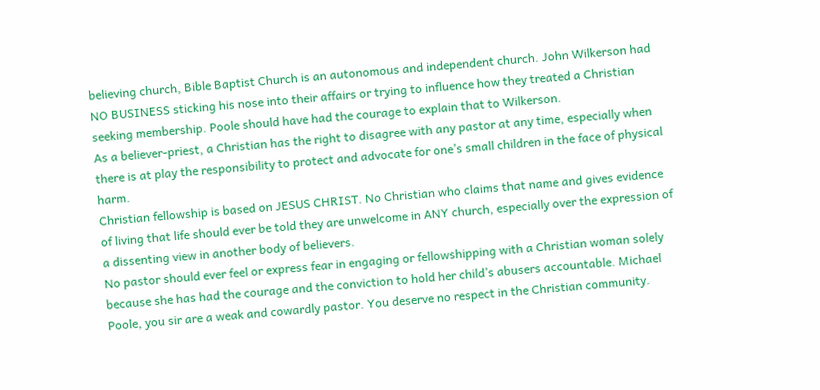believing church, Bible Baptist Church is an autonomous and independent church. John Wilkerson had NO BUSINESS sticking his nose into their affairs or trying to influence how they treated a Christian seeking membership. Poole should have had the courage to explain that to Wilkerson.
As a believer-priest, a Christian has the right to disagree with any pastor at any time, especially when there is at play the responsibility to protect and advocate for one’s small children in the face of physical harm.
Christian fellowship is based on JESUS CHRIST. No Christian who claims that name and gives evidence of living that life should ever be told they are unwelcome in ANY church, especially over the expression of a dissenting view in another body of believers.
No pastor should ever feel or express fear in engaging or fellowshipping with a Christian woman solely because she has had the courage and the conviction to hold her child’s abusers accountable. Michael Poole, you sir are a weak and cowardly pastor. You deserve no respect in the Christian community.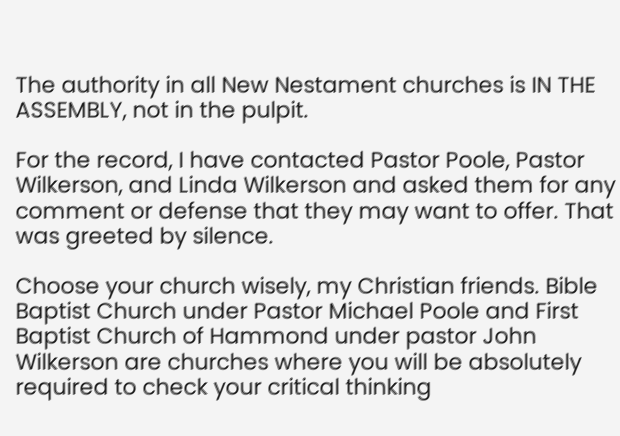The authority in all New Nestament churches is IN THE ASSEMBLY, not in the pulpit.

For the record, I have contacted Pastor Poole, Pastor Wilkerson, and Linda Wilkerson and asked them for any comment or defense that they may want to offer. That was greeted by silence.

Choose your church wisely, my Christian friends. Bible Baptist Church under Pastor Michael Poole and First Baptist Church of Hammond under pastor John Wilkerson are churches where you will be absolutely required to check your critical thinking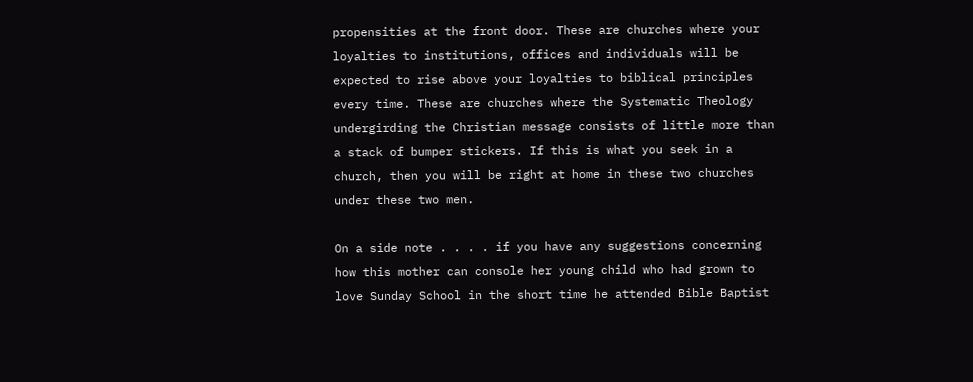propensities at the front door. These are churches where your loyalties to institutions, offices and individuals will be expected to rise above your loyalties to biblical principles every time. These are churches where the Systematic Theology undergirding the Christian message consists of little more than a stack of bumper stickers. If this is what you seek in a church, then you will be right at home in these two churches under these two men.

On a side note . . . . if you have any suggestions concerning how this mother can console her young child who had grown to love Sunday School in the short time he attended Bible Baptist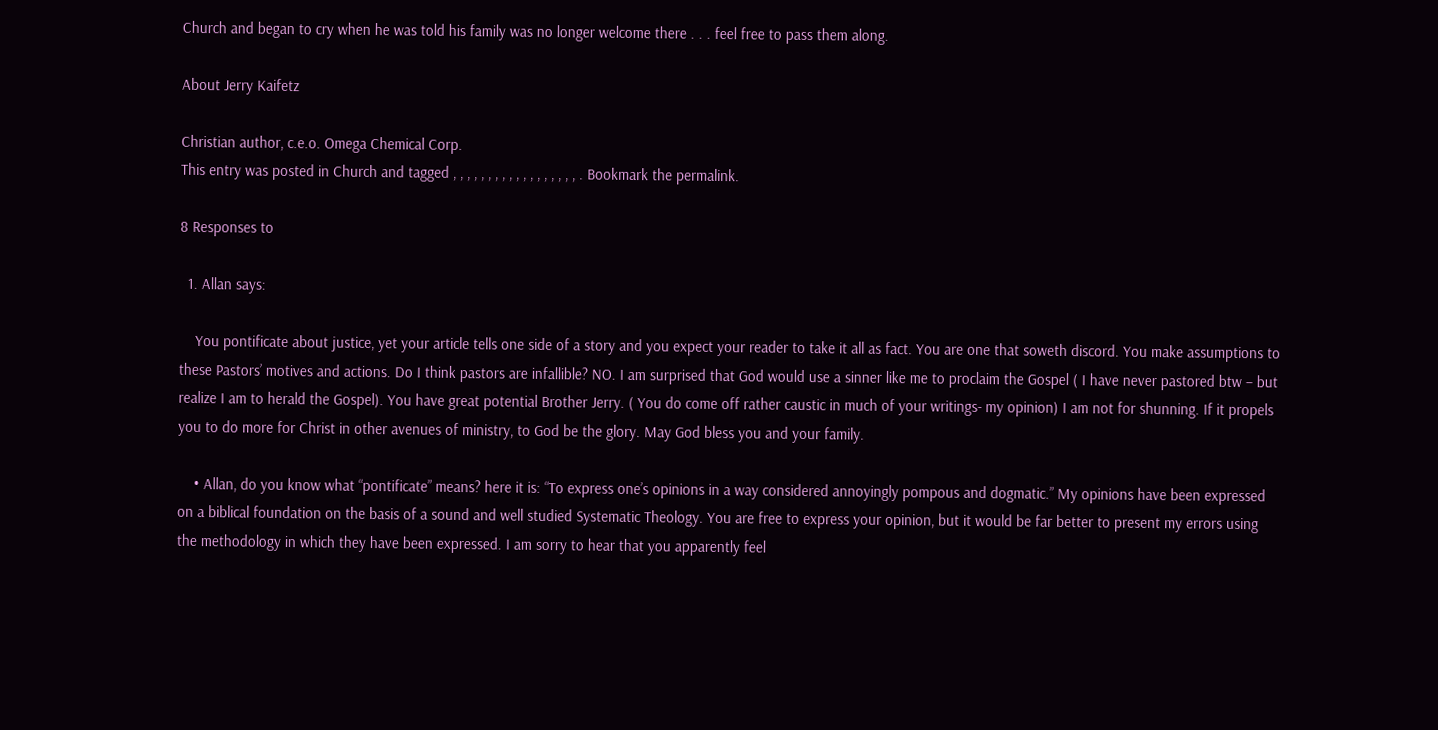Church and began to cry when he was told his family was no longer welcome there . . . feel free to pass them along.

About Jerry Kaifetz

Christian author, c.e.o. Omega Chemical Corp.
This entry was posted in Church and tagged , , , , , , , , , , , , , , , , , , . Bookmark the permalink.

8 Responses to

  1. Allan says:

    You pontificate about justice, yet your article tells one side of a story and you expect your reader to take it all as fact. You are one that soweth discord. You make assumptions to these Pastors’ motives and actions. Do I think pastors are infallible? NO. I am surprised that God would use a sinner like me to proclaim the Gospel ( I have never pastored btw – but realize I am to herald the Gospel). You have great potential Brother Jerry. ( You do come off rather caustic in much of your writings- my opinion) I am not for shunning. If it propels you to do more for Christ in other avenues of ministry, to God be the glory. May God bless you and your family.

    • Allan, do you know what “pontificate” means? here it is: “To express one’s opinions in a way considered annoyingly pompous and dogmatic.” My opinions have been expressed on a biblical foundation on the basis of a sound and well studied Systematic Theology. You are free to express your opinion, but it would be far better to present my errors using the methodology in which they have been expressed. I am sorry to hear that you apparently feel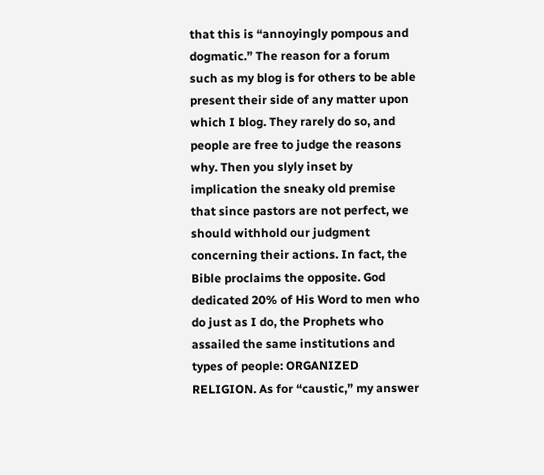that this is “annoyingly pompous and dogmatic.” The reason for a forum such as my blog is for others to be able present their side of any matter upon which I blog. They rarely do so, and people are free to judge the reasons why. Then you slyly inset by implication the sneaky old premise that since pastors are not perfect, we should withhold our judgment concerning their actions. In fact, the Bible proclaims the opposite. God dedicated 20% of His Word to men who do just as I do, the Prophets who assailed the same institutions and types of people: ORGANIZED RELIGION. As for “caustic,” my answer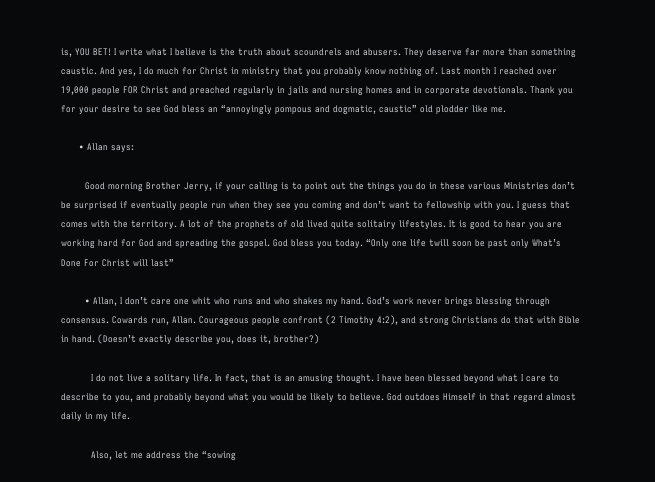is, YOU BET! I write what I believe is the truth about scoundrels and abusers. They deserve far more than something caustic. And yes, I do much for Christ in ministry that you probably know nothing of. Last month I reached over 19,000 people FOR Christ and preached regularly in jails and nursing homes and in corporate devotionals. Thank you for your desire to see God bless an “annoyingly pompous and dogmatic, caustic” old plodder like me.

      • Allan says:

        Good morning Brother Jerry, if your calling is to point out the things you do in these various Ministries don’t be surprised if eventually people run when they see you coming and don’t want to fellowship with you. I guess that comes with the territory. A lot of the prophets of old lived quite solitairy lifestyles. It is good to hear you are working hard for God and spreading the gospel. God bless you today. “Only one life twill soon be past only What’s Done For Christ will last”

        • Allan, I don’t care one whit who runs and who shakes my hand. God’s work never brings blessing through consensus. Cowards run, Allan. Courageous people confront (2 Timothy 4:2), and strong Christians do that with Bible in hand. (Doesn’t exactly describe you, does it, brother?)

          I do not live a solitary life. In fact, that is an amusing thought. I have been blessed beyond what I care to describe to you, and probably beyond what you would be likely to believe. God outdoes Himself in that regard almost daily in my life.

          Also, let me address the “sowing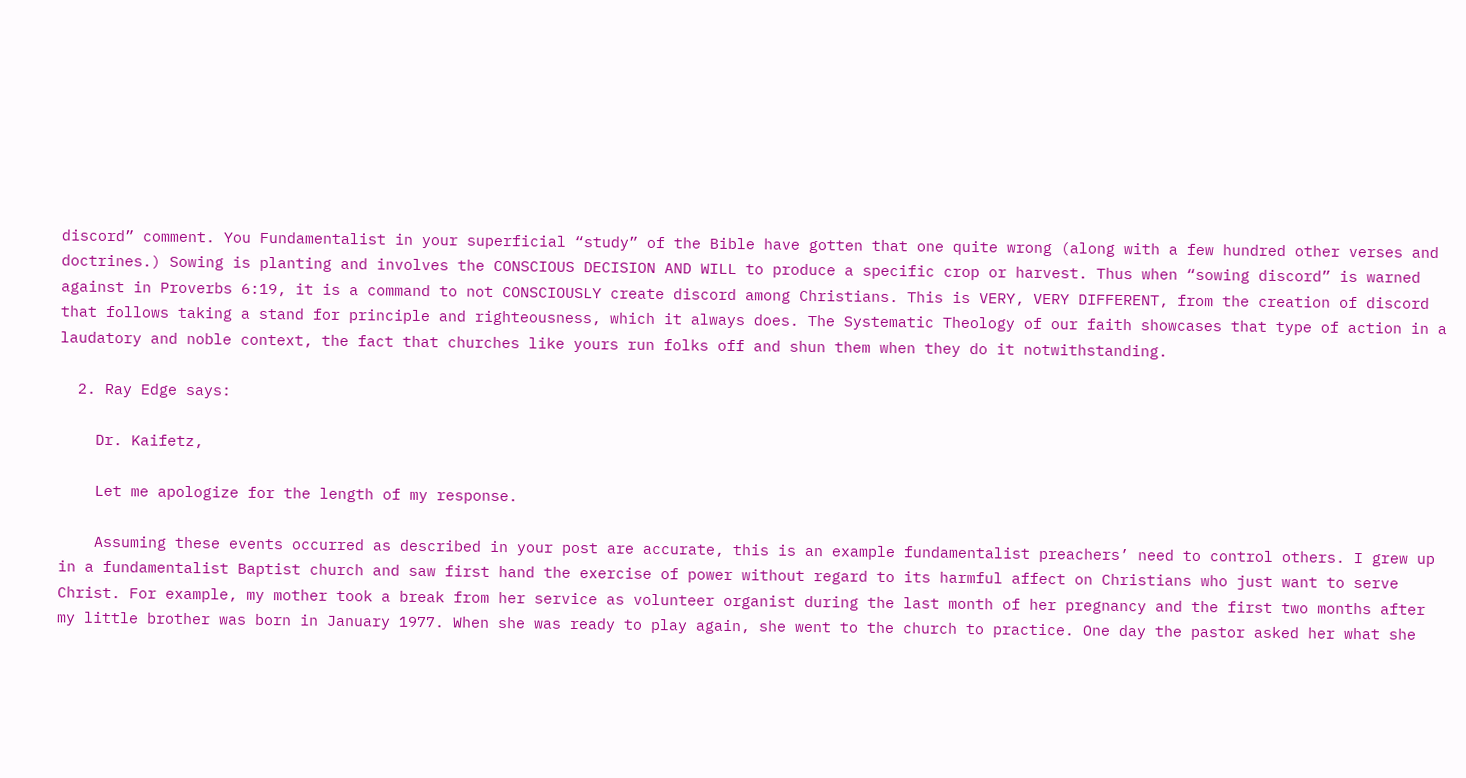discord” comment. You Fundamentalist in your superficial “study” of the Bible have gotten that one quite wrong (along with a few hundred other verses and doctrines.) Sowing is planting and involves the CONSCIOUS DECISION AND WILL to produce a specific crop or harvest. Thus when “sowing discord” is warned against in Proverbs 6:19, it is a command to not CONSCIOUSLY create discord among Christians. This is VERY, VERY DIFFERENT, from the creation of discord that follows taking a stand for principle and righteousness, which it always does. The Systematic Theology of our faith showcases that type of action in a laudatory and noble context, the fact that churches like yours run folks off and shun them when they do it notwithstanding.

  2. Ray Edge says:

    Dr. Kaifetz,

    Let me apologize for the length of my response.

    Assuming these events occurred as described in your post are accurate, this is an example fundamentalist preachers’ need to control others. I grew up in a fundamentalist Baptist church and saw first hand the exercise of power without regard to its harmful affect on Christians who just want to serve Christ. For example, my mother took a break from her service as volunteer organist during the last month of her pregnancy and the first two months after my little brother was born in January 1977. When she was ready to play again, she went to the church to practice. One day the pastor asked her what she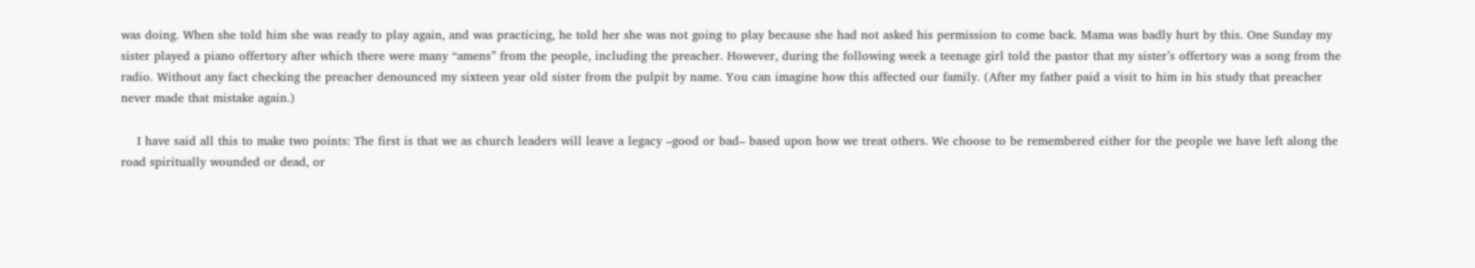was doing. When she told him she was ready to play again, and was practicing, he told her she was not going to play because she had not asked his permission to come back. Mama was badly hurt by this. One Sunday my sister played a piano offertory after which there were many “amens” from the people, including the preacher. However, during the following week a teenage girl told the pastor that my sister’s offertory was a song from the radio. Without any fact checking the preacher denounced my sixteen year old sister from the pulpit by name. You can imagine how this affected our family. (After my father paid a visit to him in his study that preacher never made that mistake again.)

    I have said all this to make two points: The first is that we as church leaders will leave a legacy –good or bad– based upon how we treat others. We choose to be remembered either for the people we have left along the road spiritually wounded or dead, or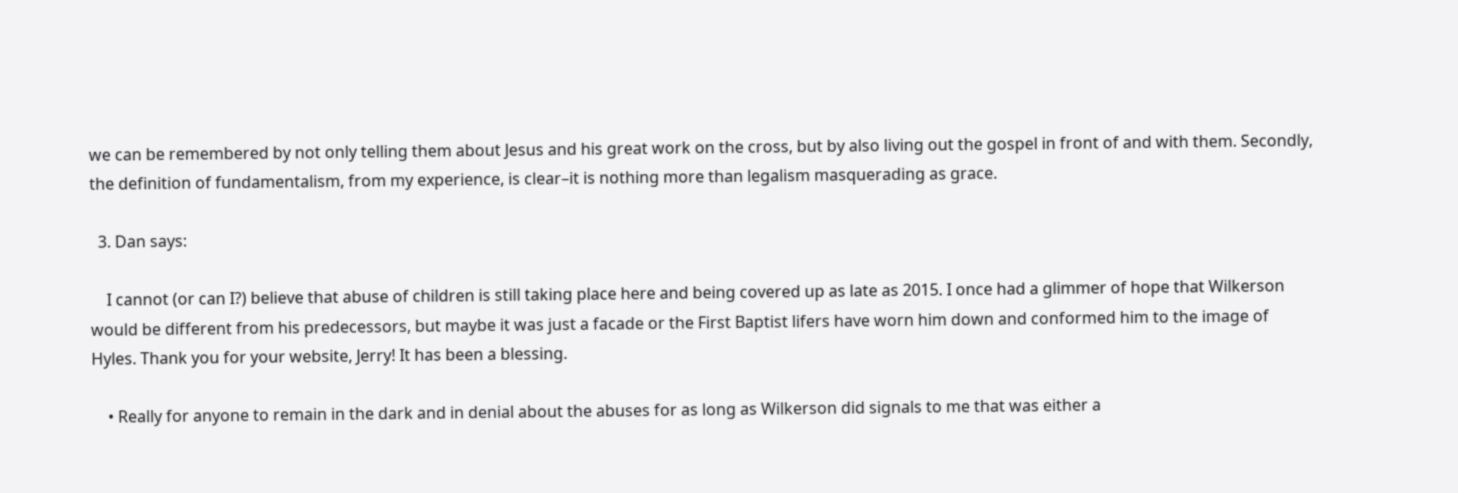we can be remembered by not only telling them about Jesus and his great work on the cross, but by also living out the gospel in front of and with them. Secondly, the definition of fundamentalism, from my experience, is clear–it is nothing more than legalism masquerading as grace.

  3. Dan says:

    I cannot (or can I?) believe that abuse of children is still taking place here and being covered up as late as 2015. I once had a glimmer of hope that Wilkerson would be different from his predecessors, but maybe it was just a facade or the First Baptist lifers have worn him down and conformed him to the image of Hyles. Thank you for your website, Jerry! It has been a blessing.

    • Really for anyone to remain in the dark and in denial about the abuses for as long as Wilkerson did signals to me that was either a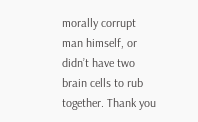morally corrupt man himself, or didn’t have two brain cells to rub together. Thank you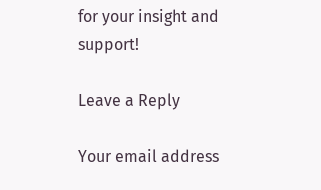for your insight and support!

Leave a Reply

Your email address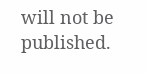will not be published.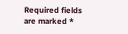Required fields are marked *